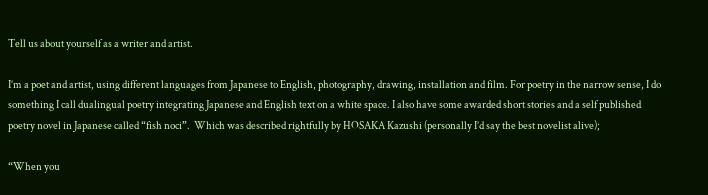Tell us about yourself as a writer and artist.

I’m a poet and artist, using different languages from Japanese to English, photography, drawing, installation and film. For poetry in the narrow sense, I do something I call dualingual poetry integrating Japanese and English text on a white space. I also have some awarded short stories and a self published poetry novel in Japanese called “fish noci”.  Which was described rightfully by HOSAKA Kazushi (personally I’d say the best novelist alive);

“When you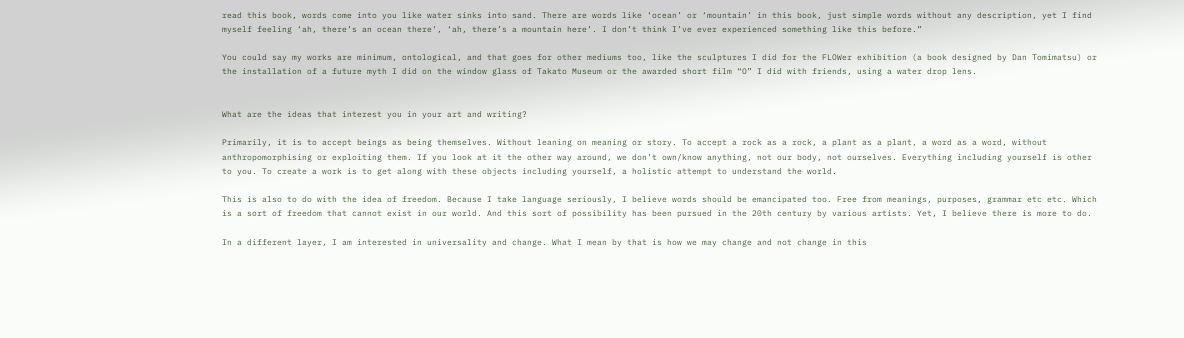read this book, words come into you like water sinks into sand. There are words like ‘ocean’ or ‘mountain’ in this book, just simple words without any description, yet I find myself feeling ‘ah, there’s an ocean there’, ‘ah, there’s a mountain here’. I don’t think I’ve ever experienced something like this before.”

You could say my works are minimum, ontological, and that goes for other mediums too, like the sculptures I did for the FLOWer exhibition (a book designed by Dan Tomimatsu) or the installation of a future myth I did on the window glass of Takato Museum or the awarded short film “O” I did with friends, using a water drop lens.


What are the ideas that interest you in your art and writing?

Primarily, it is to accept beings as being themselves. Without leaning on meaning or story. To accept a rock as a rock, a plant as a plant, a word as a word, without anthropomorphising or exploiting them. If you look at it the other way around, we don’t own/know anything, not our body, not ourselves. Everything including yourself is other to you. To create a work is to get along with these objects including yourself, a holistic attempt to understand the world.

This is also to do with the idea of freedom. Because I take language seriously, I believe words should be emancipated too. Free from meanings, purposes, grammar etc etc. Which is a sort of freedom that cannot exist in our world. And this sort of possibility has been pursued in the 20th century by various artists. Yet, I believe there is more to do.

In a different layer, I am interested in universality and change. What I mean by that is how we may change and not change in this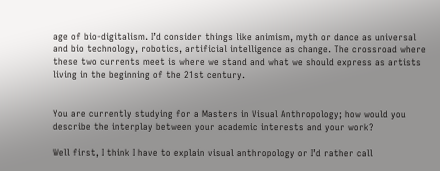age of bio-digitalism. I’d consider things like animism, myth or dance as universal and bio technology, robotics, artificial intelligence as change. The crossroad where these two currents meet is where we stand and what we should express as artists living in the beginning of the 21st century.


You are currently studying for a Masters in Visual Anthropology; how would you describe the interplay between your academic interests and your work?

Well first, I think I have to explain visual anthropology or I’d rather call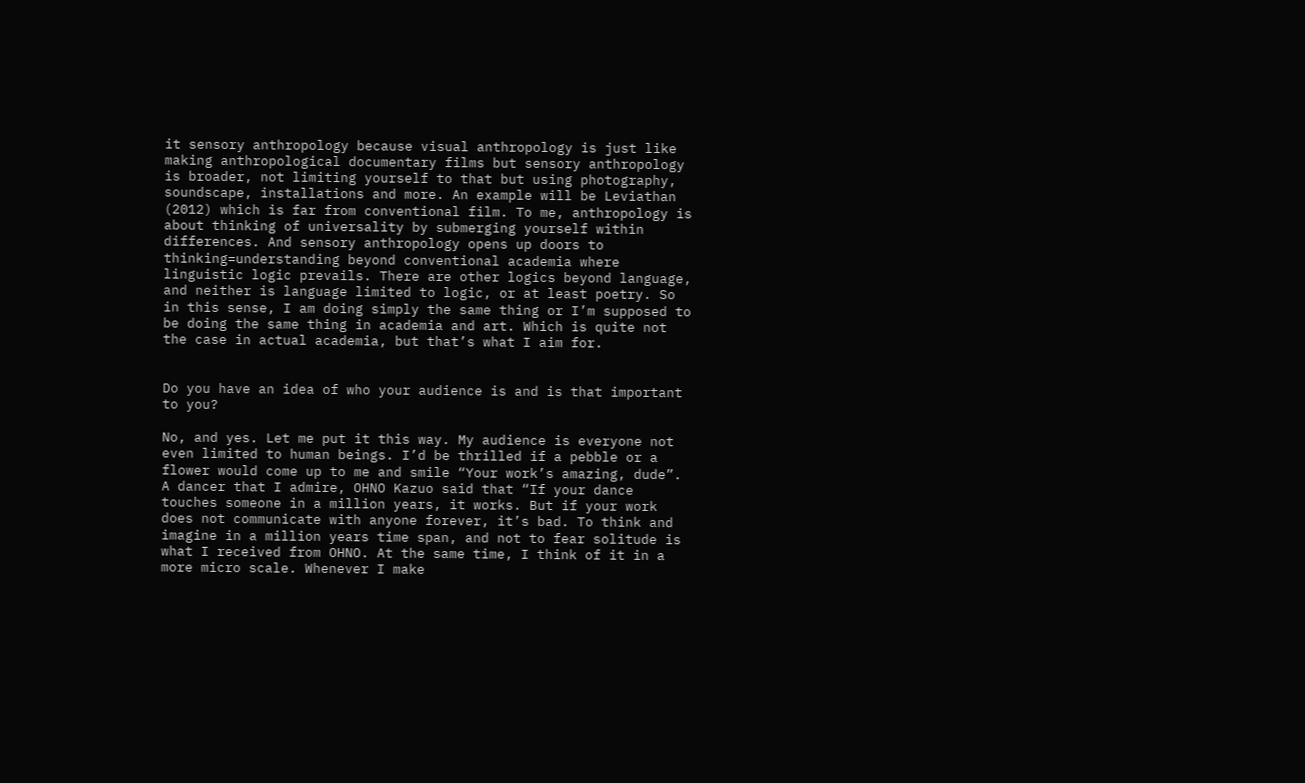it sensory anthropology because visual anthropology is just like making anthropological documentary films but sensory anthropology is broader, not limiting yourself to that but using photography, soundscape, installations and more. An example will be Leviathan (2012) which is far from conventional film. To me, anthropology is about thinking of universality by submerging yourself within differences. And sensory anthropology opens up doors to thinking=understanding beyond conventional academia where linguistic logic prevails. There are other logics beyond language, and neither is language limited to logic, or at least poetry. So in this sense, I am doing simply the same thing or I’m supposed to be doing the same thing in academia and art. Which is quite not the case in actual academia, but that’s what I aim for.


Do you have an idea of who your audience is and is that important to you?

No, and yes. Let me put it this way. My audience is everyone not even limited to human beings. I’d be thrilled if a pebble or a flower would come up to me and smile “Your work’s amazing, dude”. A dancer that I admire, OHNO Kazuo said that “If your dance touches someone in a million years, it works. But if your work does not communicate with anyone forever, it’s bad. To think and imagine in a million years time span, and not to fear solitude is what I received from OHNO. At the same time, I think of it in a more micro scale. Whenever I make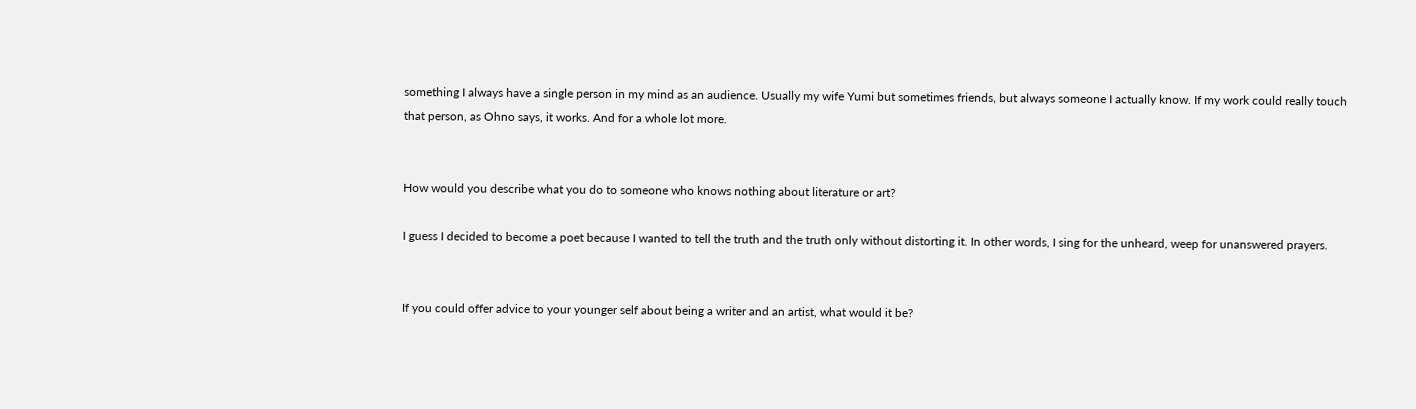something I always have a single person in my mind as an audience. Usually my wife Yumi but sometimes friends, but always someone I actually know. If my work could really touch that person, as Ohno says, it works. And for a whole lot more.


How would you describe what you do to someone who knows nothing about literature or art?

I guess I decided to become a poet because I wanted to tell the truth and the truth only without distorting it. In other words, I sing for the unheard, weep for unanswered prayers.


If you could offer advice to your younger self about being a writer and an artist, what would it be?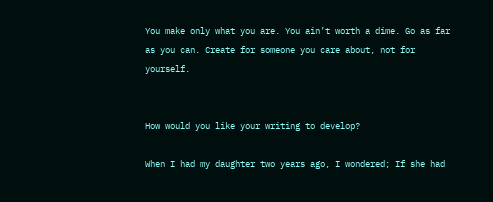You make only what you are. You ain’t worth a dime. Go as far as you can. Create for someone you care about, not for yourself.


How would you like your writing to develop?

When I had my daughter two years ago, I wondered; If she had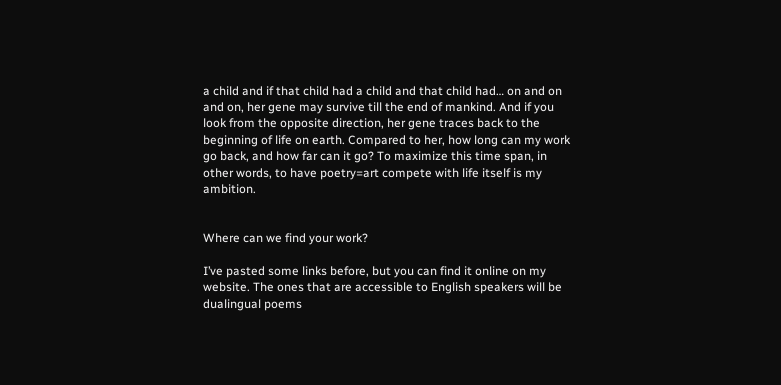a child and if that child had a child and that child had… on and on and on, her gene may survive till the end of mankind. And if you look from the opposite direction, her gene traces back to the beginning of life on earth. Compared to her, how long can my work go back, and how far can it go? To maximize this time span, in other words, to have poetry=art compete with life itself is my ambition.


Where can we find your work?

I’ve pasted some links before, but you can find it online on my website. The ones that are accessible to English speakers will be dualingual poems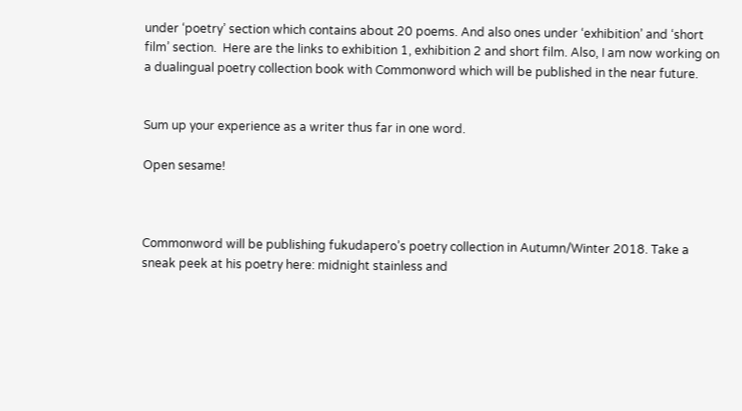under ‘poetry’ section which contains about 20 poems. And also ones under ‘exhibition’ and ‘short film’ section.  Here are the links to exhibition 1, exhibition 2 and short film. Also, I am now working on a dualingual poetry collection book with Commonword which will be published in the near future.


Sum up your experience as a writer thus far in one word.

Open sesame!



Commonword will be publishing fukudapero’s poetry collection in Autumn/Winter 2018. Take a sneak peek at his poetry here: midnight stainless and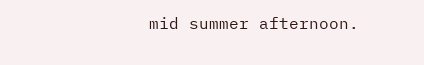mid summer afternoon.